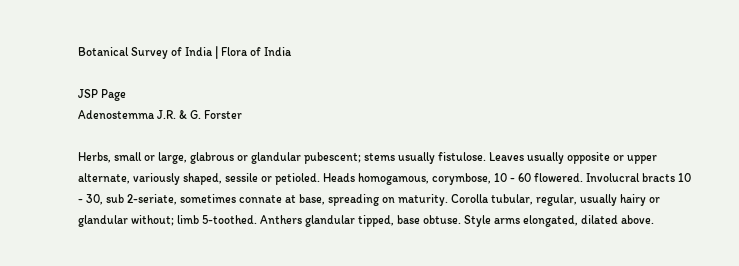Botanical Survey of India | Flora of India

JSP Page
Adenostemma J.R. & G. Forster

Herbs, small or large, glabrous or glandular pubescent; stems usually fistulose. Leaves usually opposite or upper alternate, variously shaped, sessile or petioled. Heads homogamous, corymbose, 10 - 60 flowered. Involucral bracts 10 - 30, sub 2-seriate, sometimes connate at base, spreading on maturity. Corolla tubular, regular, usually hairy or glandular without; limb 5-toothed. Anthers glandular tipped, base obtuse. Style arms elongated, dilated above.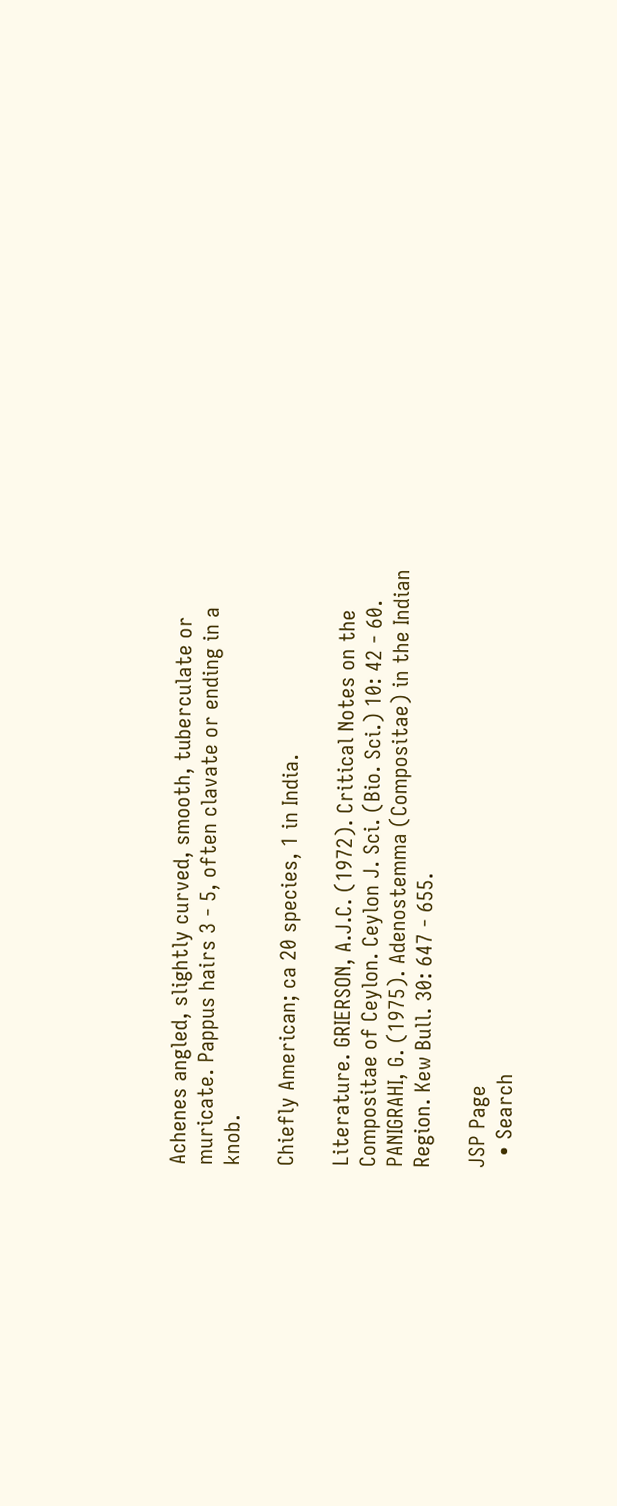Achenes angled, slightly curved, smooth, tuberculate or muricate. Pappus hairs 3 - 5, often clavate or ending in a knob.

Chiefly American; ca 20 species, 1 in India.

Literature. GRIERSON, A.J.C. (1972). Critical Notes on the Compositae of Ceylon. Ceylon J. Sci. (Bio. Sci.) 10: 42 - 60. PANIGRAHI, G. (1975). Adenostemma (Compositae) in the Indian Region. Kew Bull. 30: 647 - 655.

JSP Page
  • Search